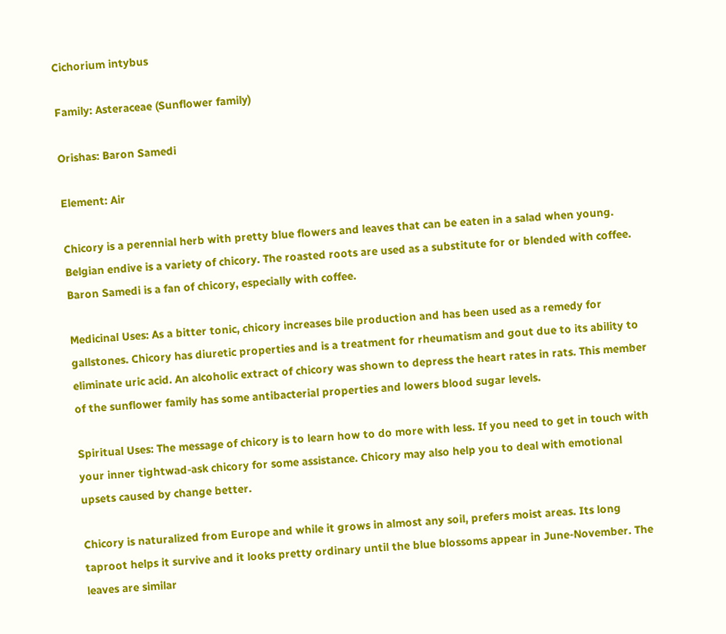Cichorium intybus

Family: Asteraceae (Sunflower family)

Orishas: Baron Samedi

Element: Air

Chicory is a perennial herb with pretty blue flowers and leaves that can be eaten in a salad when young. Belgian endive is a variety of chicory. The roasted roots are used as a substitute for or blended with coffee. Baron Samedi is a fan of chicory, especially with coffee.

Medicinal Uses: As a bitter tonic, chicory increases bile production and has been used as a remedy for gallstones. Chicory has diuretic properties and is a treatment for rheumatism and gout due to its ability to eliminate uric acid. An alcoholic extract of chicory was shown to depress the heart rates in rats. This member of the sunflower family has some antibacterial properties and lowers blood sugar levels.

Spiritual Uses: The message of chicory is to learn how to do more with less. If you need to get in touch with your inner tightwad-ask chicory for some assistance. Chicory may also help you to deal with emotional upsets caused by change better.

Chicory is naturalized from Europe and while it grows in almost any soil, prefers moist areas. Its long taproot helps it survive and it looks pretty ordinary until the blue blossoms appear in June-November. The leaves are similar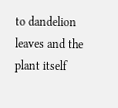to dandelion leaves and the plant itself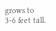grows to 3-6 feet tall.